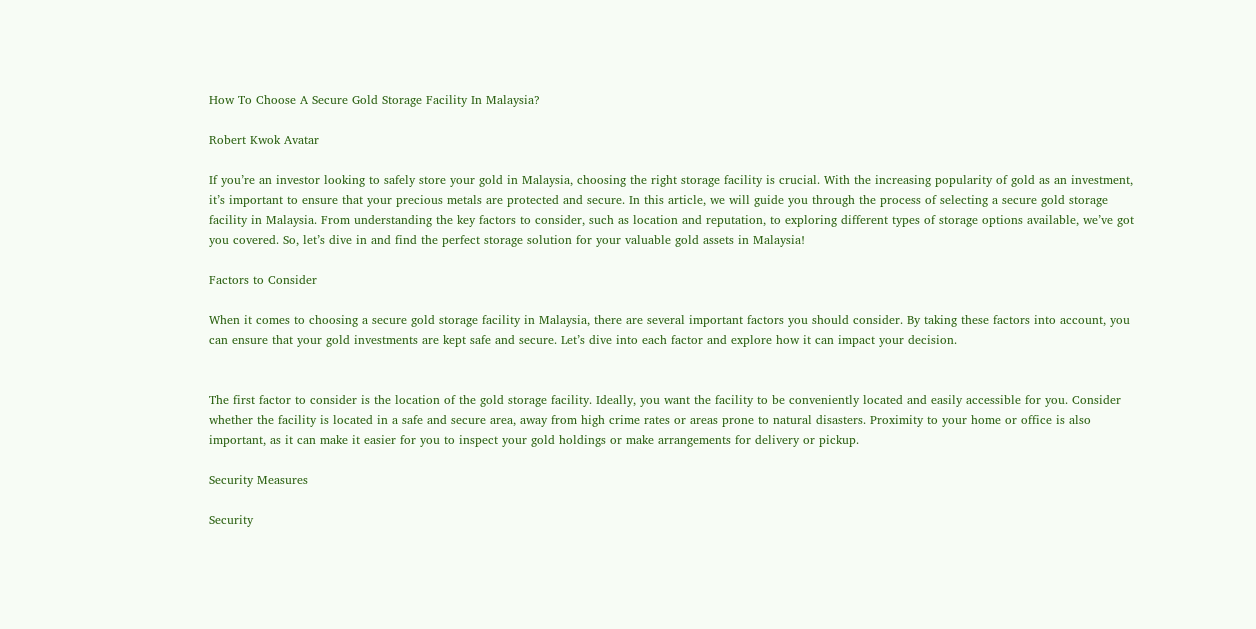How To Choose A Secure Gold Storage Facility In Malaysia?

Robert Kwok Avatar

If you’re an investor looking to safely store your gold in Malaysia, choosing the right storage facility is crucial. With the increasing popularity of gold as an investment, it’s important to ensure that your precious metals are protected and secure. In this article, we will guide you through the process of selecting a secure gold storage facility in Malaysia. From understanding the key factors to consider, such as location and reputation, to exploring different types of storage options available, we’ve got you covered. So, let’s dive in and find the perfect storage solution for your valuable gold assets in Malaysia!

Factors to Consider

When it comes to choosing a secure gold storage facility in Malaysia, there are several important factors you should consider. By taking these factors into account, you can ensure that your gold investments are kept safe and secure. Let’s dive into each factor and explore how it can impact your decision.


The first factor to consider is the location of the gold storage facility. Ideally, you want the facility to be conveniently located and easily accessible for you. Consider whether the facility is located in a safe and secure area, away from high crime rates or areas prone to natural disasters. Proximity to your home or office is also important, as it can make it easier for you to inspect your gold holdings or make arrangements for delivery or pickup.

Security Measures

Security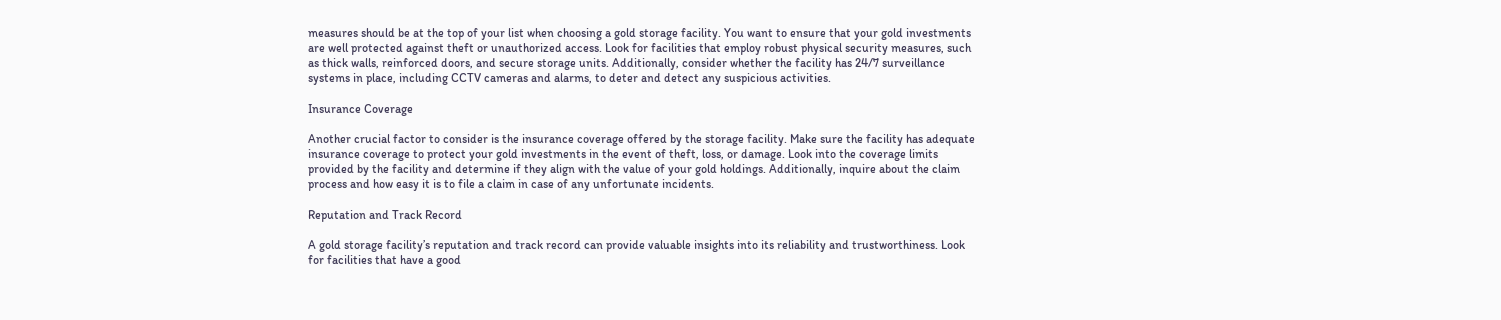measures should be at the top of your list when choosing a gold storage facility. You want to ensure that your gold investments are well protected against theft or unauthorized access. Look for facilities that employ robust physical security measures, such as thick walls, reinforced doors, and secure storage units. Additionally, consider whether the facility has 24/7 surveillance systems in place, including CCTV cameras and alarms, to deter and detect any suspicious activities.

Insurance Coverage

Another crucial factor to consider is the insurance coverage offered by the storage facility. Make sure the facility has adequate insurance coverage to protect your gold investments in the event of theft, loss, or damage. Look into the coverage limits provided by the facility and determine if they align with the value of your gold holdings. Additionally, inquire about the claim process and how easy it is to file a claim in case of any unfortunate incidents.

Reputation and Track Record

A gold storage facility’s reputation and track record can provide valuable insights into its reliability and trustworthiness. Look for facilities that have a good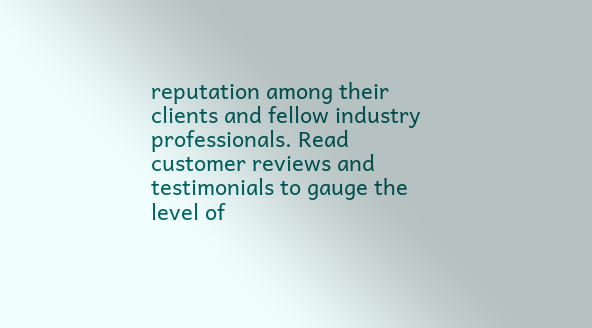reputation among their clients and fellow industry professionals. Read customer reviews and testimonials to gauge the level of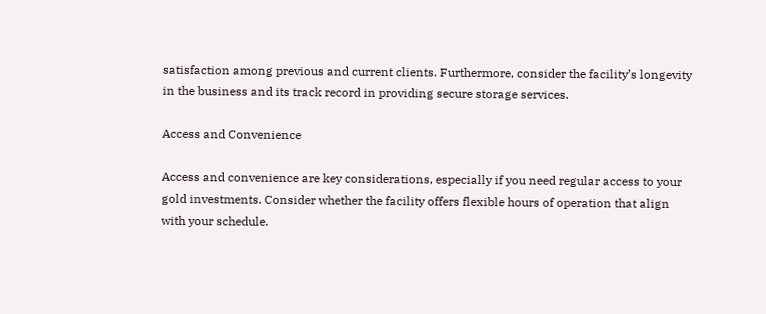satisfaction among previous and current clients. Furthermore, consider the facility’s longevity in the business and its track record in providing secure storage services.

Access and Convenience

Access and convenience are key considerations, especially if you need regular access to your gold investments. Consider whether the facility offers flexible hours of operation that align with your schedule.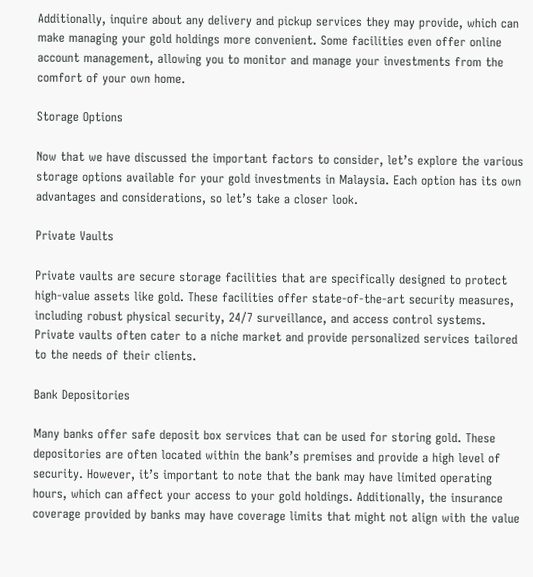Additionally, inquire about any delivery and pickup services they may provide, which can make managing your gold holdings more convenient. Some facilities even offer online account management, allowing you to monitor and manage your investments from the comfort of your own home.

Storage Options

Now that we have discussed the important factors to consider, let’s explore the various storage options available for your gold investments in Malaysia. Each option has its own advantages and considerations, so let’s take a closer look.

Private Vaults

Private vaults are secure storage facilities that are specifically designed to protect high-value assets like gold. These facilities offer state-of-the-art security measures, including robust physical security, 24/7 surveillance, and access control systems. Private vaults often cater to a niche market and provide personalized services tailored to the needs of their clients.

Bank Depositories

Many banks offer safe deposit box services that can be used for storing gold. These depositories are often located within the bank’s premises and provide a high level of security. However, it’s important to note that the bank may have limited operating hours, which can affect your access to your gold holdings. Additionally, the insurance coverage provided by banks may have coverage limits that might not align with the value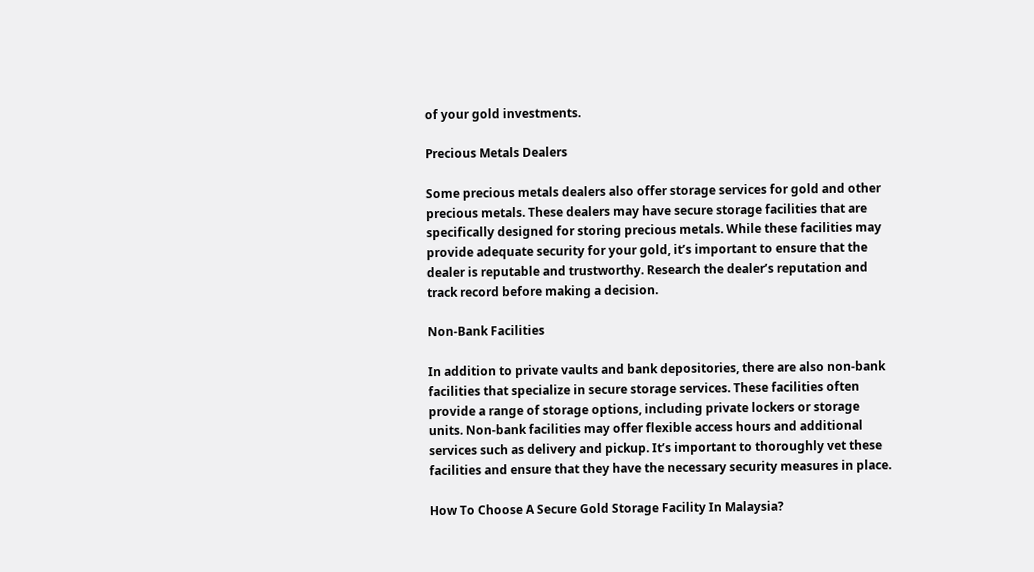of your gold investments.

Precious Metals Dealers

Some precious metals dealers also offer storage services for gold and other precious metals. These dealers may have secure storage facilities that are specifically designed for storing precious metals. While these facilities may provide adequate security for your gold, it’s important to ensure that the dealer is reputable and trustworthy. Research the dealer’s reputation and track record before making a decision.

Non-Bank Facilities

In addition to private vaults and bank depositories, there are also non-bank facilities that specialize in secure storage services. These facilities often provide a range of storage options, including private lockers or storage units. Non-bank facilities may offer flexible access hours and additional services such as delivery and pickup. It’s important to thoroughly vet these facilities and ensure that they have the necessary security measures in place.

How To Choose A Secure Gold Storage Facility In Malaysia?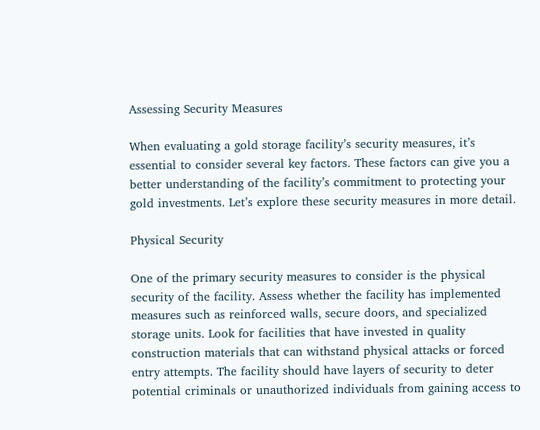Assessing Security Measures

When evaluating a gold storage facility’s security measures, it’s essential to consider several key factors. These factors can give you a better understanding of the facility’s commitment to protecting your gold investments. Let’s explore these security measures in more detail.

Physical Security

One of the primary security measures to consider is the physical security of the facility. Assess whether the facility has implemented measures such as reinforced walls, secure doors, and specialized storage units. Look for facilities that have invested in quality construction materials that can withstand physical attacks or forced entry attempts. The facility should have layers of security to deter potential criminals or unauthorized individuals from gaining access to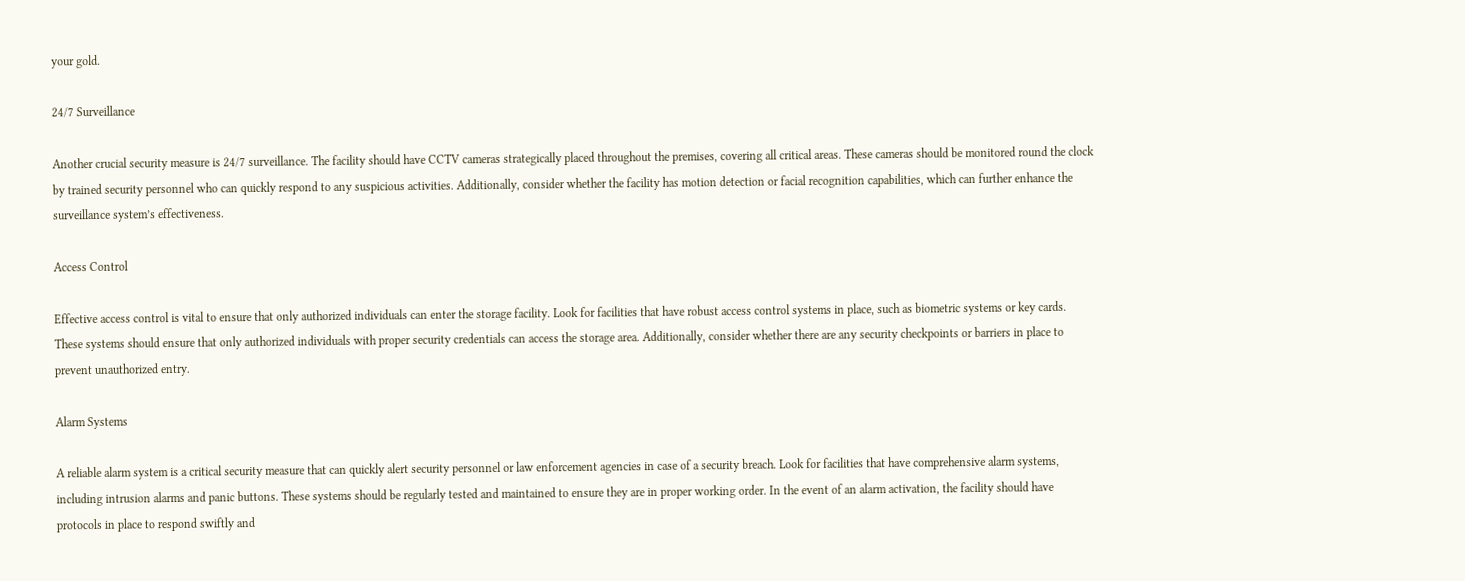your gold.

24/7 Surveillance

Another crucial security measure is 24/7 surveillance. The facility should have CCTV cameras strategically placed throughout the premises, covering all critical areas. These cameras should be monitored round the clock by trained security personnel who can quickly respond to any suspicious activities. Additionally, consider whether the facility has motion detection or facial recognition capabilities, which can further enhance the surveillance system’s effectiveness.

Access Control

Effective access control is vital to ensure that only authorized individuals can enter the storage facility. Look for facilities that have robust access control systems in place, such as biometric systems or key cards. These systems should ensure that only authorized individuals with proper security credentials can access the storage area. Additionally, consider whether there are any security checkpoints or barriers in place to prevent unauthorized entry.

Alarm Systems

A reliable alarm system is a critical security measure that can quickly alert security personnel or law enforcement agencies in case of a security breach. Look for facilities that have comprehensive alarm systems, including intrusion alarms and panic buttons. These systems should be regularly tested and maintained to ensure they are in proper working order. In the event of an alarm activation, the facility should have protocols in place to respond swiftly and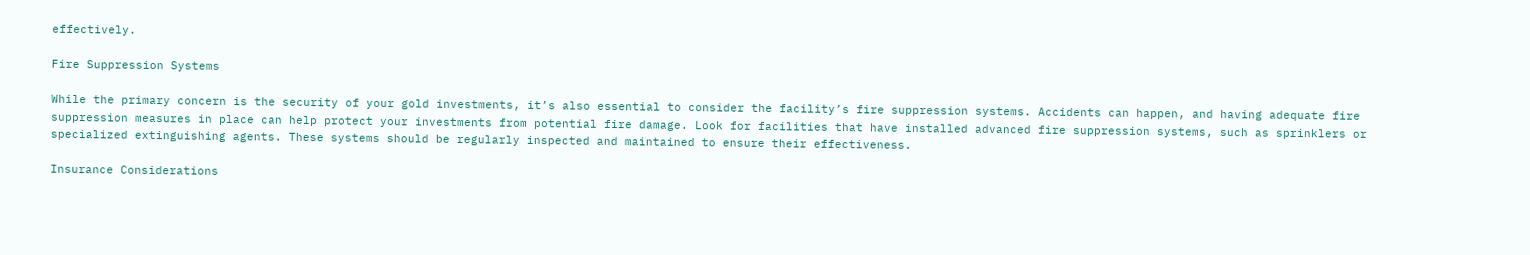effectively.

Fire Suppression Systems

While the primary concern is the security of your gold investments, it’s also essential to consider the facility’s fire suppression systems. Accidents can happen, and having adequate fire suppression measures in place can help protect your investments from potential fire damage. Look for facilities that have installed advanced fire suppression systems, such as sprinklers or specialized extinguishing agents. These systems should be regularly inspected and maintained to ensure their effectiveness.

Insurance Considerations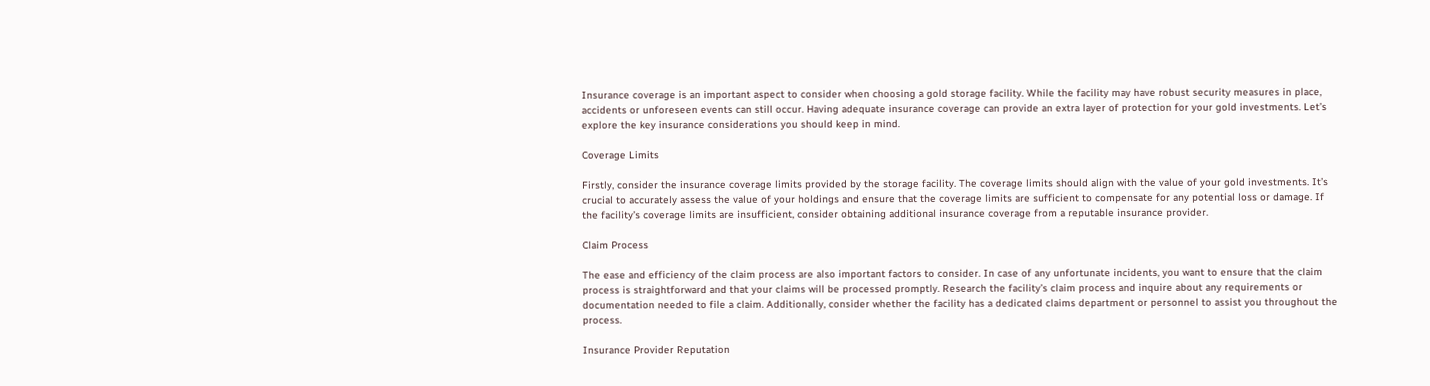Insurance coverage is an important aspect to consider when choosing a gold storage facility. While the facility may have robust security measures in place, accidents or unforeseen events can still occur. Having adequate insurance coverage can provide an extra layer of protection for your gold investments. Let’s explore the key insurance considerations you should keep in mind.

Coverage Limits

Firstly, consider the insurance coverage limits provided by the storage facility. The coverage limits should align with the value of your gold investments. It’s crucial to accurately assess the value of your holdings and ensure that the coverage limits are sufficient to compensate for any potential loss or damage. If the facility’s coverage limits are insufficient, consider obtaining additional insurance coverage from a reputable insurance provider.

Claim Process

The ease and efficiency of the claim process are also important factors to consider. In case of any unfortunate incidents, you want to ensure that the claim process is straightforward and that your claims will be processed promptly. Research the facility’s claim process and inquire about any requirements or documentation needed to file a claim. Additionally, consider whether the facility has a dedicated claims department or personnel to assist you throughout the process.

Insurance Provider Reputation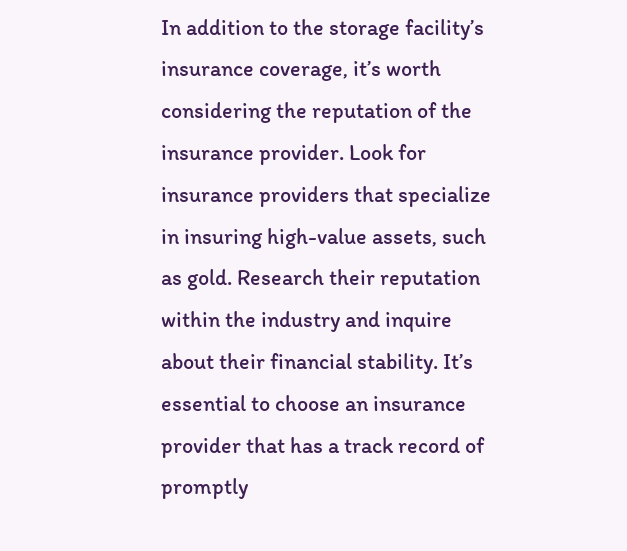In addition to the storage facility’s insurance coverage, it’s worth considering the reputation of the insurance provider. Look for insurance providers that specialize in insuring high-value assets, such as gold. Research their reputation within the industry and inquire about their financial stability. It’s essential to choose an insurance provider that has a track record of promptly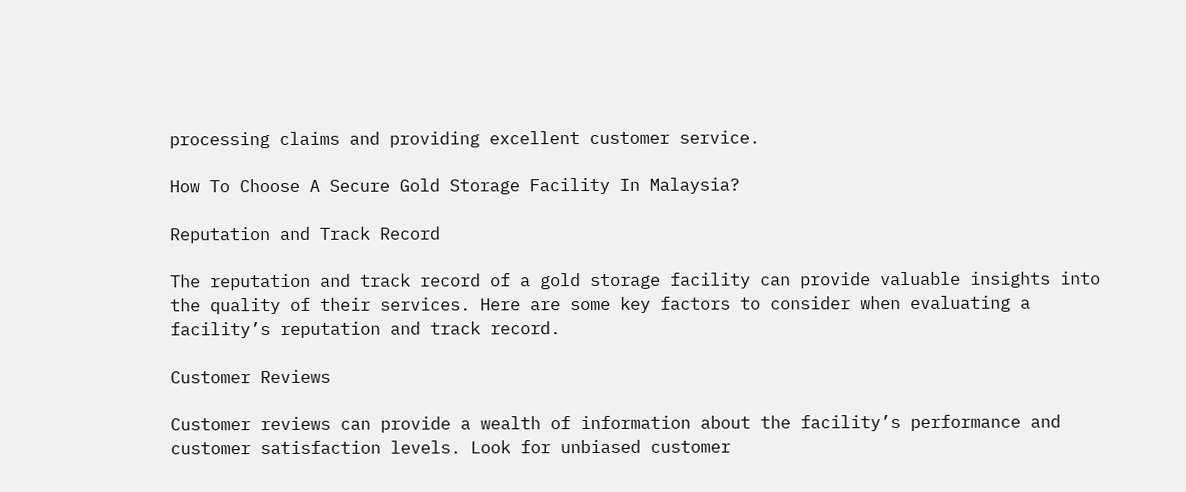processing claims and providing excellent customer service.

How To Choose A Secure Gold Storage Facility In Malaysia?

Reputation and Track Record

The reputation and track record of a gold storage facility can provide valuable insights into the quality of their services. Here are some key factors to consider when evaluating a facility’s reputation and track record.

Customer Reviews

Customer reviews can provide a wealth of information about the facility’s performance and customer satisfaction levels. Look for unbiased customer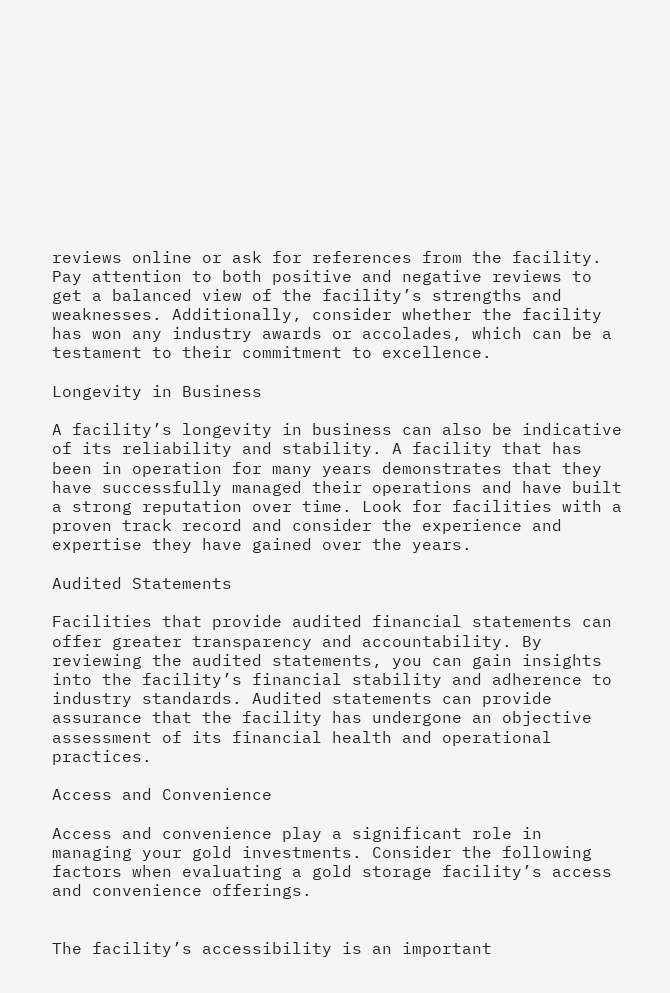reviews online or ask for references from the facility. Pay attention to both positive and negative reviews to get a balanced view of the facility’s strengths and weaknesses. Additionally, consider whether the facility has won any industry awards or accolades, which can be a testament to their commitment to excellence.

Longevity in Business

A facility’s longevity in business can also be indicative of its reliability and stability. A facility that has been in operation for many years demonstrates that they have successfully managed their operations and have built a strong reputation over time. Look for facilities with a proven track record and consider the experience and expertise they have gained over the years.

Audited Statements

Facilities that provide audited financial statements can offer greater transparency and accountability. By reviewing the audited statements, you can gain insights into the facility’s financial stability and adherence to industry standards. Audited statements can provide assurance that the facility has undergone an objective assessment of its financial health and operational practices.

Access and Convenience

Access and convenience play a significant role in managing your gold investments. Consider the following factors when evaluating a gold storage facility’s access and convenience offerings.


The facility’s accessibility is an important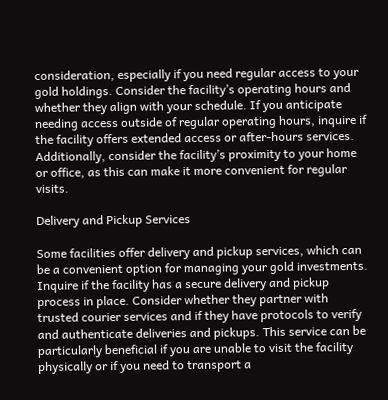consideration, especially if you need regular access to your gold holdings. Consider the facility’s operating hours and whether they align with your schedule. If you anticipate needing access outside of regular operating hours, inquire if the facility offers extended access or after-hours services. Additionally, consider the facility’s proximity to your home or office, as this can make it more convenient for regular visits.

Delivery and Pickup Services

Some facilities offer delivery and pickup services, which can be a convenient option for managing your gold investments. Inquire if the facility has a secure delivery and pickup process in place. Consider whether they partner with trusted courier services and if they have protocols to verify and authenticate deliveries and pickups. This service can be particularly beneficial if you are unable to visit the facility physically or if you need to transport a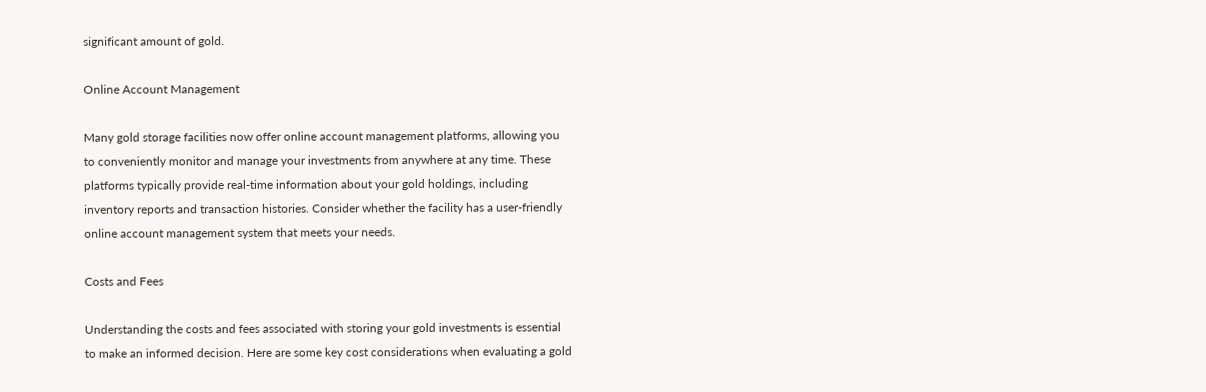significant amount of gold.

Online Account Management

Many gold storage facilities now offer online account management platforms, allowing you to conveniently monitor and manage your investments from anywhere at any time. These platforms typically provide real-time information about your gold holdings, including inventory reports and transaction histories. Consider whether the facility has a user-friendly online account management system that meets your needs.

Costs and Fees

Understanding the costs and fees associated with storing your gold investments is essential to make an informed decision. Here are some key cost considerations when evaluating a gold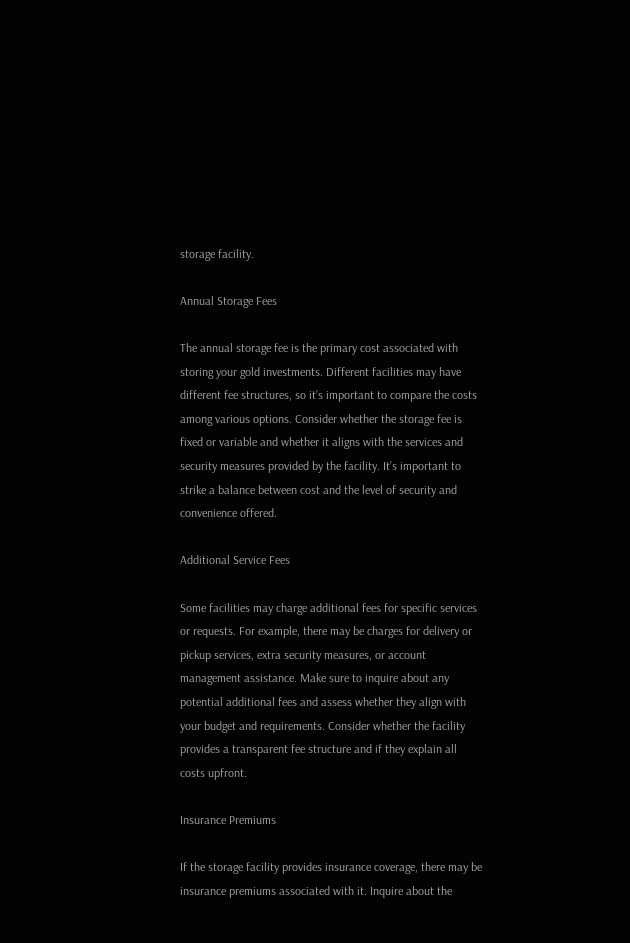storage facility.

Annual Storage Fees

The annual storage fee is the primary cost associated with storing your gold investments. Different facilities may have different fee structures, so it’s important to compare the costs among various options. Consider whether the storage fee is fixed or variable and whether it aligns with the services and security measures provided by the facility. It’s important to strike a balance between cost and the level of security and convenience offered.

Additional Service Fees

Some facilities may charge additional fees for specific services or requests. For example, there may be charges for delivery or pickup services, extra security measures, or account management assistance. Make sure to inquire about any potential additional fees and assess whether they align with your budget and requirements. Consider whether the facility provides a transparent fee structure and if they explain all costs upfront.

Insurance Premiums

If the storage facility provides insurance coverage, there may be insurance premiums associated with it. Inquire about the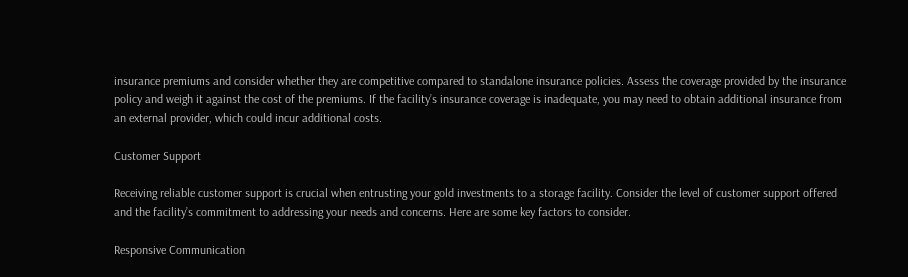insurance premiums and consider whether they are competitive compared to standalone insurance policies. Assess the coverage provided by the insurance policy and weigh it against the cost of the premiums. If the facility’s insurance coverage is inadequate, you may need to obtain additional insurance from an external provider, which could incur additional costs.

Customer Support

Receiving reliable customer support is crucial when entrusting your gold investments to a storage facility. Consider the level of customer support offered and the facility’s commitment to addressing your needs and concerns. Here are some key factors to consider.

Responsive Communication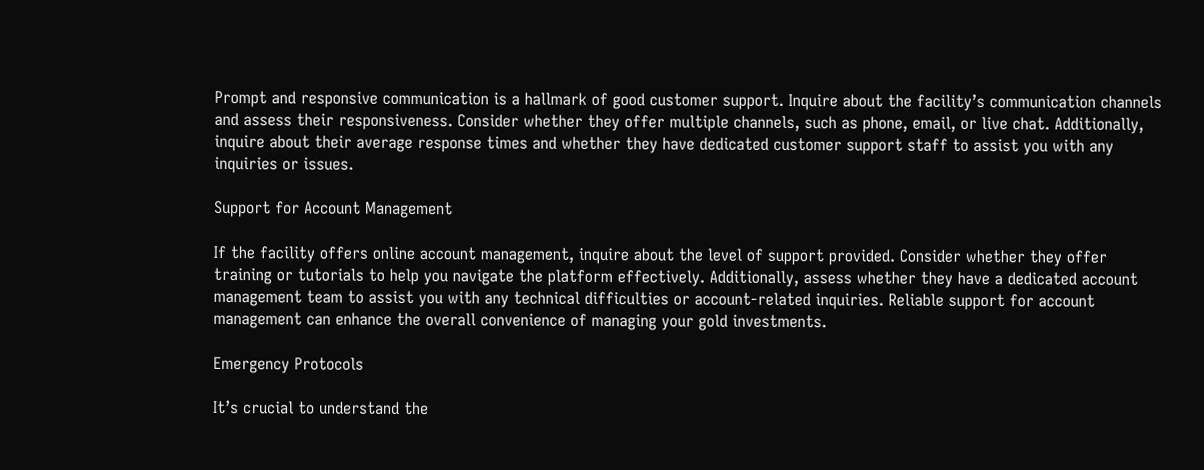Prompt and responsive communication is a hallmark of good customer support. Inquire about the facility’s communication channels and assess their responsiveness. Consider whether they offer multiple channels, such as phone, email, or live chat. Additionally, inquire about their average response times and whether they have dedicated customer support staff to assist you with any inquiries or issues.

Support for Account Management

If the facility offers online account management, inquire about the level of support provided. Consider whether they offer training or tutorials to help you navigate the platform effectively. Additionally, assess whether they have a dedicated account management team to assist you with any technical difficulties or account-related inquiries. Reliable support for account management can enhance the overall convenience of managing your gold investments.

Emergency Protocols

It’s crucial to understand the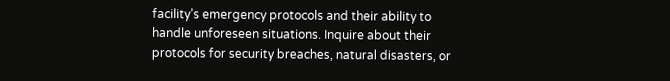facility’s emergency protocols and their ability to handle unforeseen situations. Inquire about their protocols for security breaches, natural disasters, or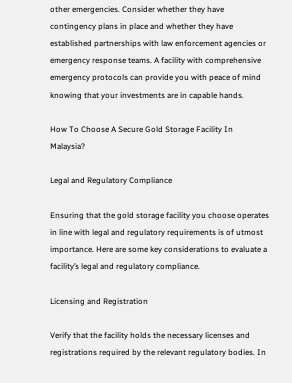other emergencies. Consider whether they have contingency plans in place and whether they have established partnerships with law enforcement agencies or emergency response teams. A facility with comprehensive emergency protocols can provide you with peace of mind knowing that your investments are in capable hands.

How To Choose A Secure Gold Storage Facility In Malaysia?

Legal and Regulatory Compliance

Ensuring that the gold storage facility you choose operates in line with legal and regulatory requirements is of utmost importance. Here are some key considerations to evaluate a facility’s legal and regulatory compliance.

Licensing and Registration

Verify that the facility holds the necessary licenses and registrations required by the relevant regulatory bodies. In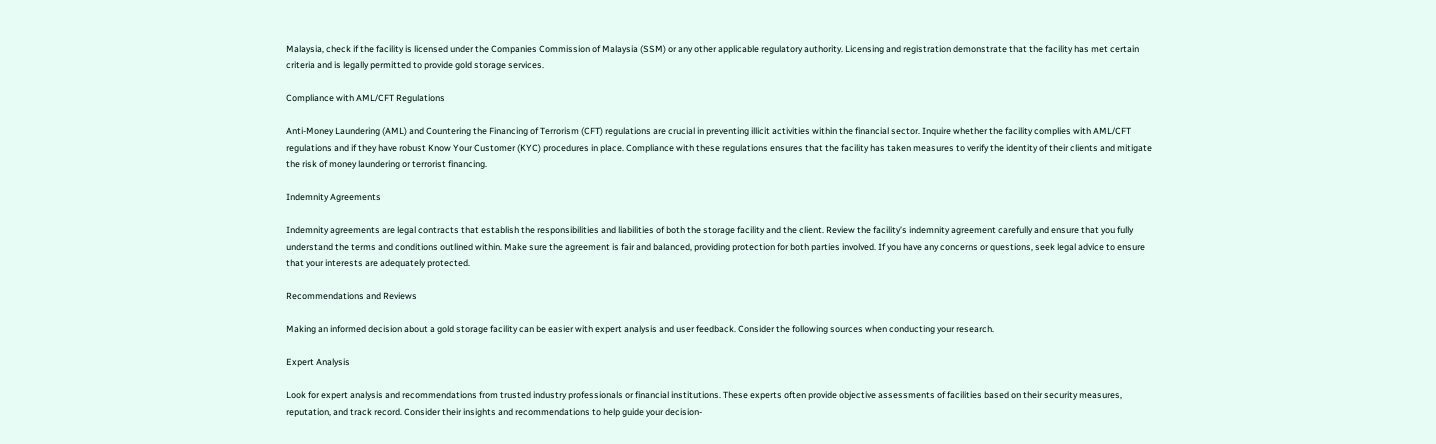Malaysia, check if the facility is licensed under the Companies Commission of Malaysia (SSM) or any other applicable regulatory authority. Licensing and registration demonstrate that the facility has met certain criteria and is legally permitted to provide gold storage services.

Compliance with AML/CFT Regulations

Anti-Money Laundering (AML) and Countering the Financing of Terrorism (CFT) regulations are crucial in preventing illicit activities within the financial sector. Inquire whether the facility complies with AML/CFT regulations and if they have robust Know Your Customer (KYC) procedures in place. Compliance with these regulations ensures that the facility has taken measures to verify the identity of their clients and mitigate the risk of money laundering or terrorist financing.

Indemnity Agreements

Indemnity agreements are legal contracts that establish the responsibilities and liabilities of both the storage facility and the client. Review the facility’s indemnity agreement carefully and ensure that you fully understand the terms and conditions outlined within. Make sure the agreement is fair and balanced, providing protection for both parties involved. If you have any concerns or questions, seek legal advice to ensure that your interests are adequately protected.

Recommendations and Reviews

Making an informed decision about a gold storage facility can be easier with expert analysis and user feedback. Consider the following sources when conducting your research.

Expert Analysis

Look for expert analysis and recommendations from trusted industry professionals or financial institutions. These experts often provide objective assessments of facilities based on their security measures, reputation, and track record. Consider their insights and recommendations to help guide your decision-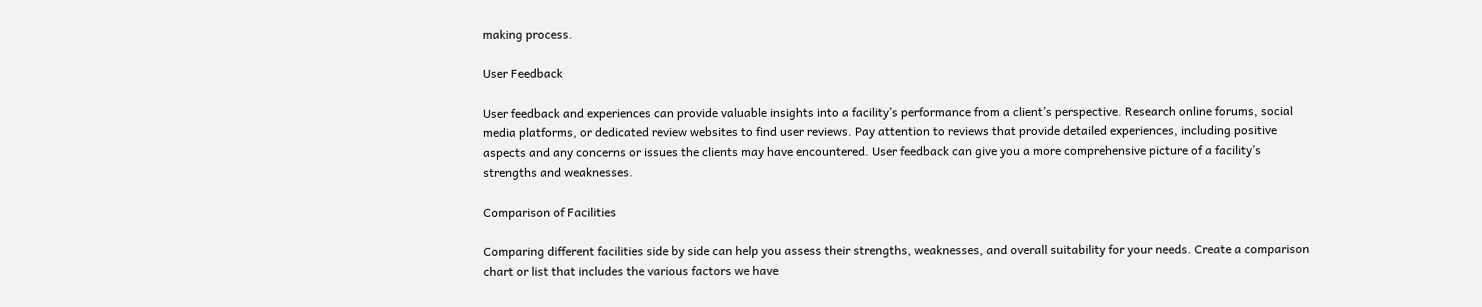making process.

User Feedback

User feedback and experiences can provide valuable insights into a facility’s performance from a client’s perspective. Research online forums, social media platforms, or dedicated review websites to find user reviews. Pay attention to reviews that provide detailed experiences, including positive aspects and any concerns or issues the clients may have encountered. User feedback can give you a more comprehensive picture of a facility’s strengths and weaknesses.

Comparison of Facilities

Comparing different facilities side by side can help you assess their strengths, weaknesses, and overall suitability for your needs. Create a comparison chart or list that includes the various factors we have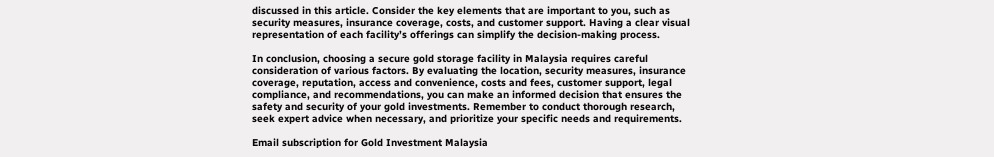discussed in this article. Consider the key elements that are important to you, such as security measures, insurance coverage, costs, and customer support. Having a clear visual representation of each facility’s offerings can simplify the decision-making process.

In conclusion, choosing a secure gold storage facility in Malaysia requires careful consideration of various factors. By evaluating the location, security measures, insurance coverage, reputation, access and convenience, costs and fees, customer support, legal compliance, and recommendations, you can make an informed decision that ensures the safety and security of your gold investments. Remember to conduct thorough research, seek expert advice when necessary, and prioritize your specific needs and requirements.

Email subscription for Gold Investment Malaysia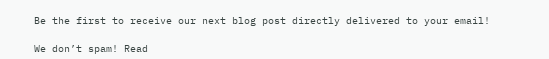Be the first to receive our next blog post directly delivered to your email!

We don’t spam! Read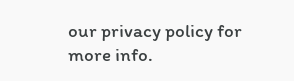our privacy policy for more info.